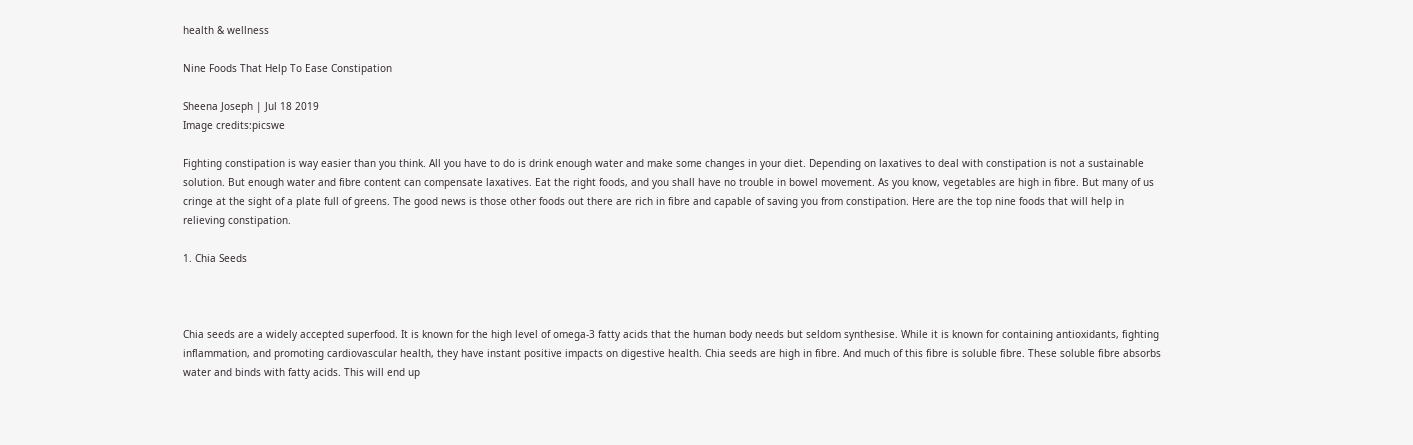health & wellness

Nine Foods That Help To Ease Constipation

Sheena Joseph | Jul 18 2019
Image credits:picswe

Fighting constipation is way easier than you think. All you have to do is drink enough water and make some changes in your diet. Depending on laxatives to deal with constipation is not a sustainable solution. But enough water and fibre content can compensate laxatives. Eat the right foods, and you shall have no trouble in bowel movement. As you know, vegetables are high in fibre. But many of us cringe at the sight of a plate full of greens. The good news is those other foods out there are rich in fibre and capable of saving you from constipation. Here are the top nine foods that will help in relieving constipation.

1. Chia Seeds



Chia seeds are a widely accepted superfood. It is known for the high level of omega-3 fatty acids that the human body needs but seldom synthesise. While it is known for containing antioxidants, fighting inflammation, and promoting cardiovascular health, they have instant positive impacts on digestive health. Chia seeds are high in fibre. And much of this fibre is soluble fibre. These soluble fibre absorbs water and binds with fatty acids. This will end up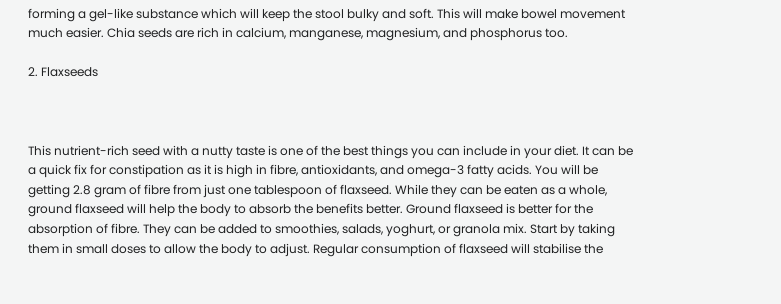forming a gel-like substance which will keep the stool bulky and soft. This will make bowel movement much easier. Chia seeds are rich in calcium, manganese, magnesium, and phosphorus too.

2. Flaxseeds



This nutrient-rich seed with a nutty taste is one of the best things you can include in your diet. It can be a quick fix for constipation as it is high in fibre, antioxidants, and omega-3 fatty acids. You will be getting 2.8 gram of fibre from just one tablespoon of flaxseed. While they can be eaten as a whole, ground flaxseed will help the body to absorb the benefits better. Ground flaxseed is better for the absorption of fibre. They can be added to smoothies, salads, yoghurt, or granola mix. Start by taking them in small doses to allow the body to adjust. Regular consumption of flaxseed will stabilise the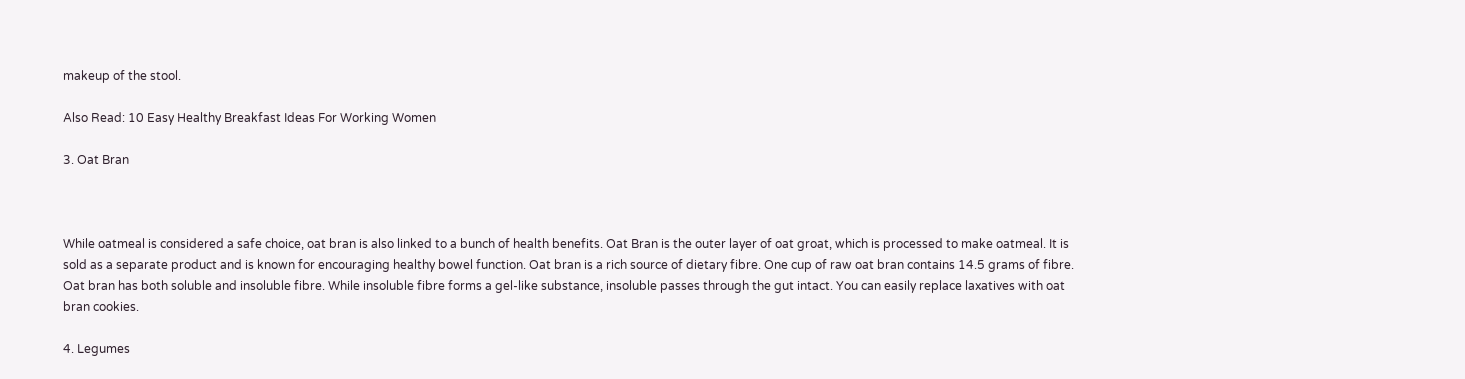makeup of the stool.

Also Read: 10 Easy Healthy Breakfast Ideas For Working Women

3. Oat Bran



While oatmeal is considered a safe choice, oat bran is also linked to a bunch of health benefits. Oat Bran is the outer layer of oat groat, which is processed to make oatmeal. It is sold as a separate product and is known for encouraging healthy bowel function. Oat bran is a rich source of dietary fibre. One cup of raw oat bran contains 14.5 grams of fibre. Oat bran has both soluble and insoluble fibre. While insoluble fibre forms a gel-like substance, insoluble passes through the gut intact. You can easily replace laxatives with oat bran cookies.

4. Legumes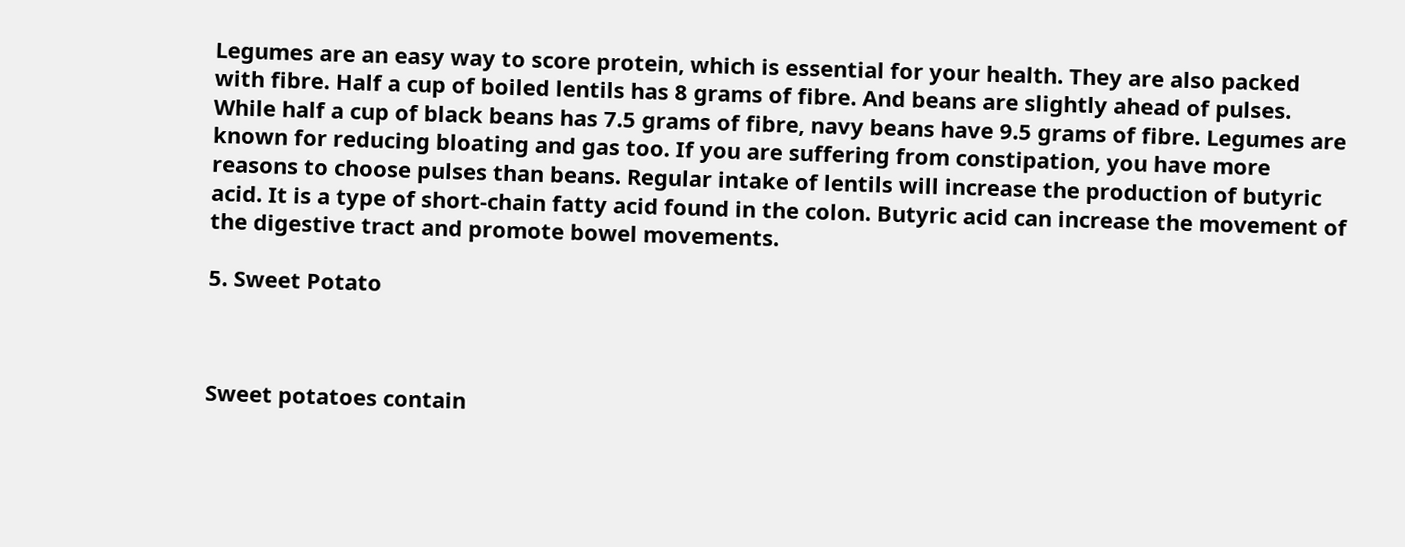Legumes are an easy way to score protein, which is essential for your health. They are also packed with fibre. Half a cup of boiled lentils has 8 grams of fibre. And beans are slightly ahead of pulses. While half a cup of black beans has 7.5 grams of fibre, navy beans have 9.5 grams of fibre. Legumes are known for reducing bloating and gas too. If you are suffering from constipation, you have more reasons to choose pulses than beans. Regular intake of lentils will increase the production of butyric acid. It is a type of short-chain fatty acid found in the colon. Butyric acid can increase the movement of the digestive tract and promote bowel movements.

5. Sweet Potato



Sweet potatoes contain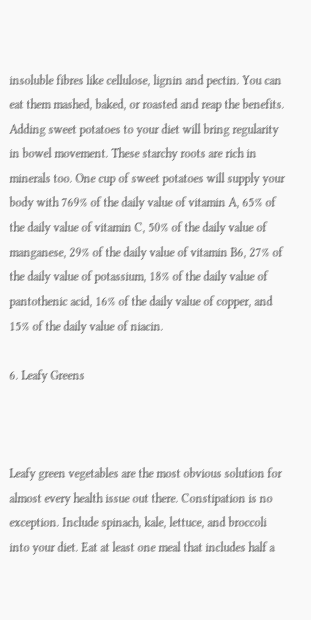insoluble fibres like cellulose, lignin and pectin. You can eat them mashed, baked, or roasted and reap the benefits. Adding sweet potatoes to your diet will bring regularity in bowel movement. These starchy roots are rich in minerals too. One cup of sweet potatoes will supply your body with 769% of the daily value of vitamin A, 65% of the daily value of vitamin C, 50% of the daily value of manganese, 29% of the daily value of vitamin B6, 27% of the daily value of potassium, 18% of the daily value of pantothenic acid, 16% of the daily value of copper, and 15% of the daily value of niacin.

6. Leafy Greens



Leafy green vegetables are the most obvious solution for almost every health issue out there. Constipation is no exception. Include spinach, kale, lettuce, and broccoli into your diet. Eat at least one meal that includes half a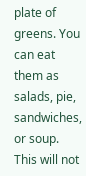plate of greens. You can eat them as salads, pie, sandwiches, or soup. This will not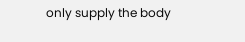only supply the body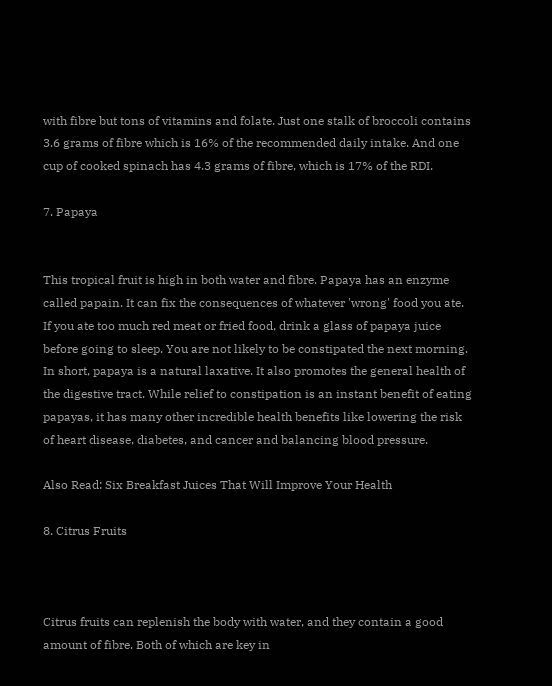with fibre but tons of vitamins and folate. Just one stalk of broccoli contains 3.6 grams of fibre which is 16% of the recommended daily intake. And one cup of cooked spinach has 4.3 grams of fibre, which is 17% of the RDI.

7. Papaya


This tropical fruit is high in both water and fibre. Papaya has an enzyme called papain. It can fix the consequences of whatever 'wrong' food you ate. If you ate too much red meat or fried food, drink a glass of papaya juice before going to sleep. You are not likely to be constipated the next morning. In short, papaya is a natural laxative. It also promotes the general health of the digestive tract. While relief to constipation is an instant benefit of eating papayas, it has many other incredible health benefits like lowering the risk of heart disease, diabetes, and cancer and balancing blood pressure.

Also Read: Six Breakfast Juices That Will Improve Your Health

8. Citrus Fruits



Citrus fruits can replenish the body with water, and they contain a good amount of fibre. Both of which are key in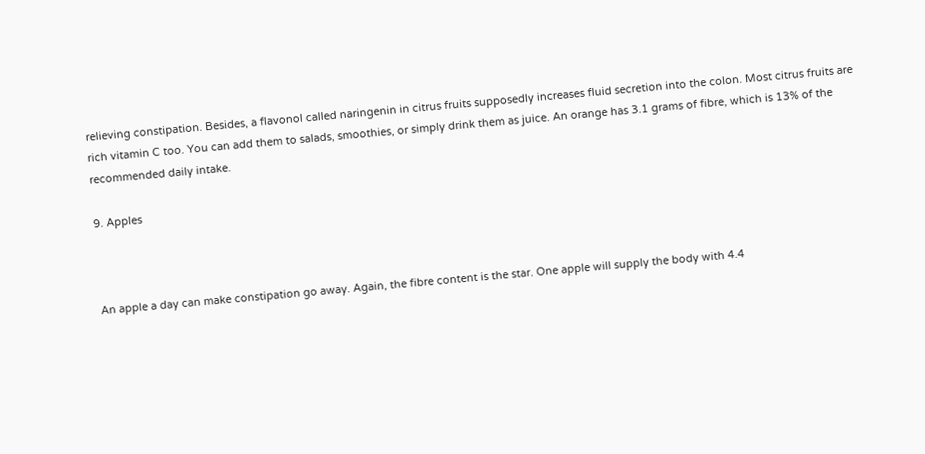relieving constipation. Besides, a flavonol called naringenin in citrus fruits supposedly increases fluid secretion into the colon. Most citrus fruits are rich vitamin C too. You can add them to salads, smoothies, or simply drink them as juice. An orange has 3.1 grams of fibre, which is 13% of the recommended daily intake.

9. Apples



An apple a day can make constipation go away. Again, the fibre content is the star. One apple will supply the body with 4.4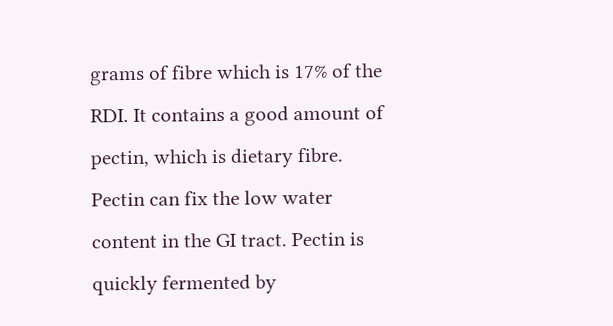grams of fibre which is 17% of the RDI. It contains a good amount of pectin, which is dietary fibre. Pectin can fix the low water content in the GI tract. Pectin is quickly fermented by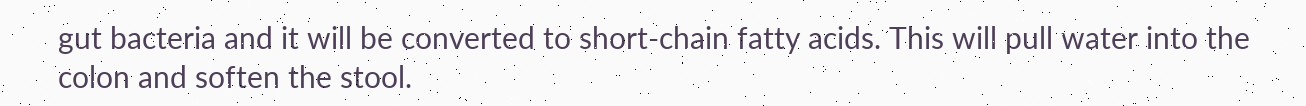gut bacteria and it will be converted to short-chain fatty acids. This will pull water into the colon and soften the stool.